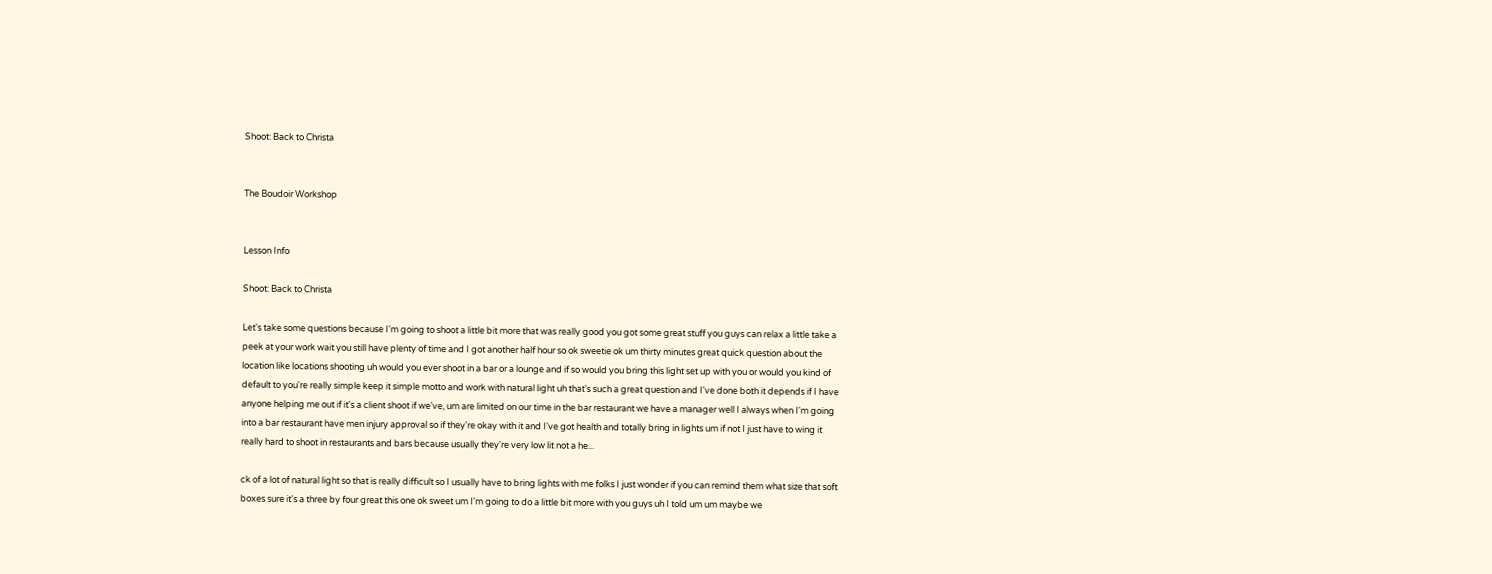Shoot: Back to Christa


The Boudoir Workshop


Lesson Info

Shoot: Back to Christa

Let's take some questions because I'm going to shoot a little bit more that was really good you got some great stuff you guys can relax a little take a peek at your work wait you still have plenty of time and I got another half hour so ok sweetie ok um thirty minutes great quick question about the location like locations shooting uh would you ever shoot in a bar or a lounge and if so would you bring this light set up with you or would you kind of default to you're really simple keep it simple motto and work with natural light uh that's such a great question and I've done both it depends if I have anyone helping me out if it's a client shoot if we've, um are limited on our time in the bar restaurant we have a manager well I always when I'm going into a bar restaurant have men injury approval so if they're okay with it and I've got health and totally bring in lights um if not I just have to wing it really hard to shoot in restaurants and bars because usually they're very low lit not a he...

ck of a lot of natural light so that is really difficult so I usually have to bring lights with me folks I just wonder if you can remind them what size that soft boxes sure it's a three by four great this one ok sweet um I'm going to do a little bit more with you guys uh I told um um maybe we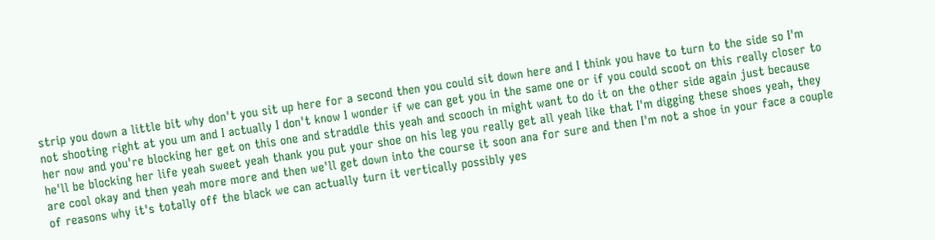strip you down a little bit why don't you sit up here for a second then you could sit down here and I think you have to turn to the side so I'm not shooting right at you um and I actually I don't know I wonder if we can get you in the same one or if you could scoot on this really closer to her now and you're blocking her get on this one and straddle this yeah and scooch in might want to do it on the other side again just because he'll be blocking her life yeah sweet yeah thank you put your shoe on his leg you really get all yeah like that I'm digging these shoes yeah, they are cool okay and then yeah more more and then we'll get down into the course it soon ana for sure and then I'm not a shoe in your face a couple of reasons why it's totally off the black we can actually turn it vertically possibly yes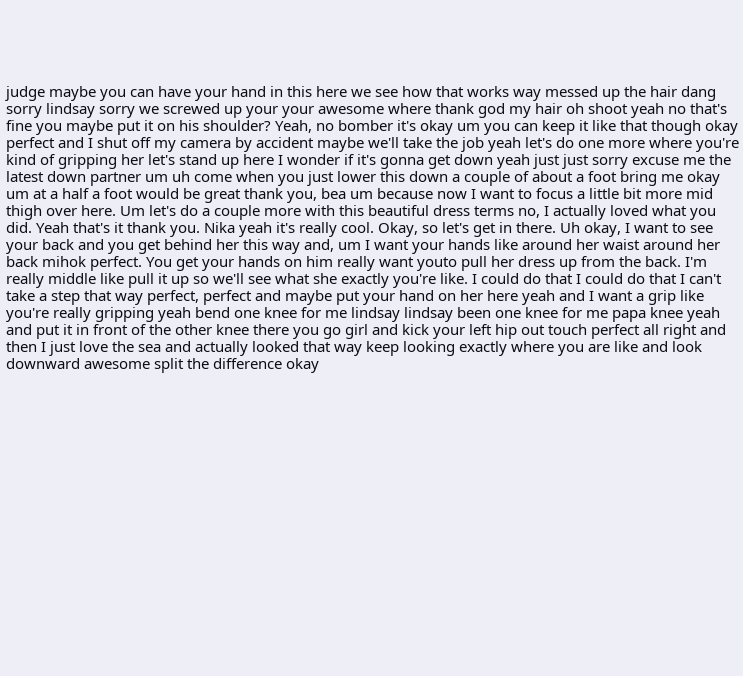judge maybe you can have your hand in this here we see how that works way messed up the hair dang sorry lindsay sorry we screwed up your your awesome where thank god my hair oh shoot yeah no that's fine you maybe put it on his shoulder? Yeah, no bomber it's okay um you can keep it like that though okay perfect and I shut off my camera by accident maybe we'll take the job yeah let's do one more where you're kind of gripping her let's stand up here I wonder if it's gonna get down yeah just just sorry excuse me the latest down partner um uh come when you just lower this down a couple of about a foot bring me okay um at a half a foot would be great thank you, bea um because now I want to focus a little bit more mid thigh over here. Um let's do a couple more with this beautiful dress terms no, I actually loved what you did. Yeah that's it thank you. Nika yeah it's really cool. Okay, so let's get in there. Uh okay, I want to see your back and you get behind her this way and, um I want your hands like around her waist around her back mihok perfect. You get your hands on him really want youto pull her dress up from the back. I'm really middle like pull it up so we'll see what she exactly you're like. I could do that I could do that I can't take a step that way perfect, perfect and maybe put your hand on her here yeah and I want a grip like you're really gripping yeah bend one knee for me lindsay lindsay been one knee for me papa knee yeah and put it in front of the other knee there you go girl and kick your left hip out touch perfect all right and then I just love the sea and actually looked that way keep looking exactly where you are like and look downward awesome split the difference okay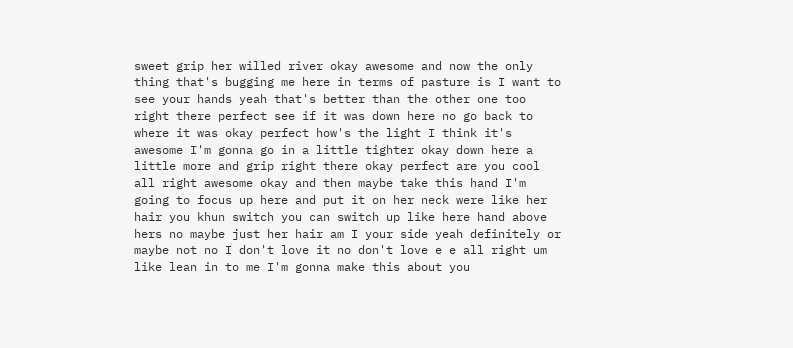sweet grip her willed river okay awesome and now the only thing that's bugging me here in terms of pasture is I want to see your hands yeah that's better than the other one too right there perfect see if it was down here no go back to where it was okay perfect how's the light I think it's awesome I'm gonna go in a little tighter okay down here a little more and grip right there okay perfect are you cool all right awesome okay and then maybe take this hand I'm going to focus up here and put it on her neck were like her hair you khun switch you can switch up like here hand above hers no maybe just her hair am I your side yeah definitely or maybe not no I don't love it no don't love e e all right um like lean in to me I'm gonna make this about you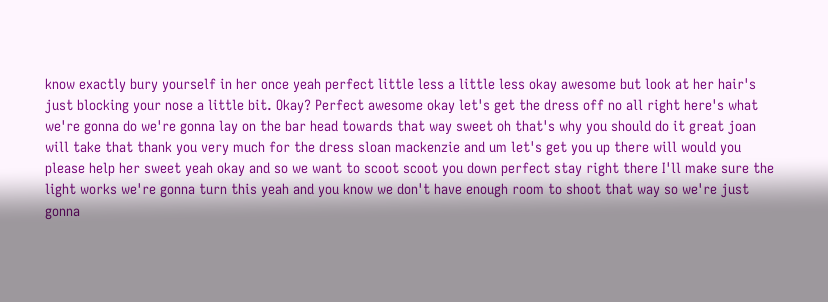know exactly bury yourself in her once yeah perfect little less a little less okay awesome but look at her hair's just blocking your nose a little bit. Okay? Perfect awesome okay let's get the dress off no all right here's what we're gonna do we're gonna lay on the bar head towards that way sweet oh that's why you should do it great joan will take that thank you very much for the dress sloan mackenzie and um let's get you up there will would you please help her sweet yeah okay and so we want to scoot scoot you down perfect stay right there I'll make sure the light works we're gonna turn this yeah and you know we don't have enough room to shoot that way so we're just gonna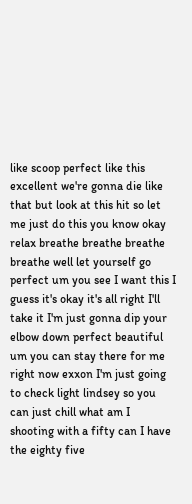like scoop perfect like this excellent we're gonna die like that but look at this hit so let me just do this you know okay relax breathe breathe breathe breathe well let yourself go perfect um you see I want this I guess it's okay it's all right I'll take it I'm just gonna dip your elbow down perfect beautiful um you can stay there for me right now exxon I'm just going to check light lindsey so you can just chill what am I shooting with a fifty can I have the eighty five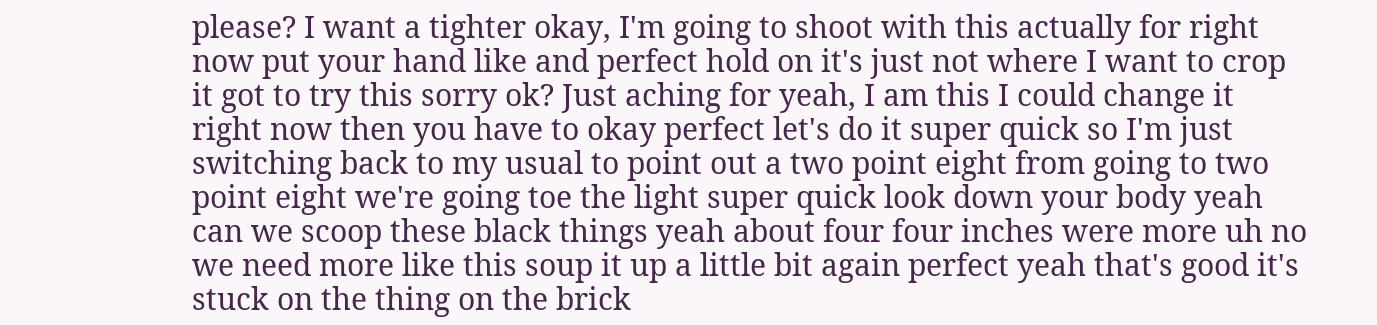please? I want a tighter okay, I'm going to shoot with this actually for right now put your hand like and perfect hold on it's just not where I want to crop it got to try this sorry ok? Just aching for yeah, I am this I could change it right now then you have to okay perfect let's do it super quick so I'm just switching back to my usual to point out a two point eight from going to two point eight we're going toe the light super quick look down your body yeah can we scoop these black things yeah about four four inches were more uh no we need more like this soup it up a little bit again perfect yeah that's good it's stuck on the thing on the brick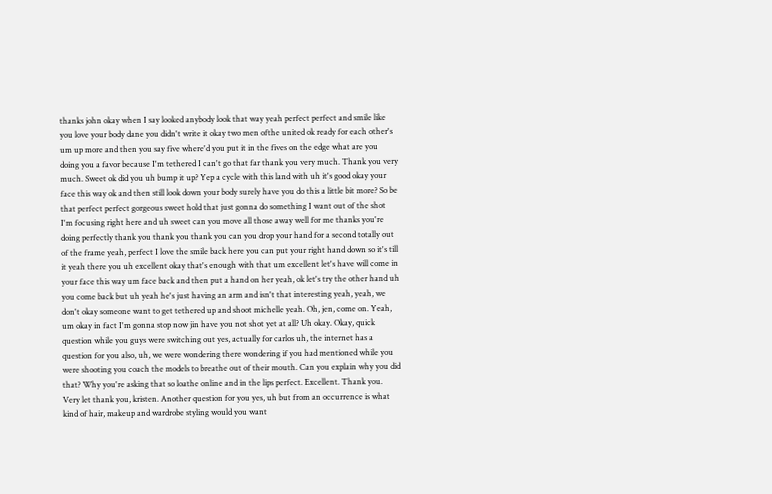thanks john okay when I say looked anybody look that way yeah perfect perfect and smile like you love your body dane you didn't write it okay two men ofthe united ok ready for each other's um up more and then you say five where'd you put it in the fives on the edge what are you doing you a favor because I'm tethered I can't go that far thank you very much. Thank you very much. Sweet ok did you uh bump it up? Yep a cycle with this land with uh it's good okay your face this way ok and then still look down your body surely have you do this a little bit more? So be that perfect perfect gorgeous sweet hold that just gonna do something I want out of the shot I'm focusing right here and uh sweet can you move all those away well for me thanks you're doing perfectly thank you thank you thank you can you drop your hand for a second totally out of the frame yeah, perfect I love the smile back here you can put your right hand down so it's till it yeah there you uh excellent okay that's enough with that um excellent let's have will come in your face this way um face back and then put a hand on her yeah, ok let's try the other hand uh you come back but uh yeah he's just having an arm and isn't that interesting yeah, yeah, we don't okay someone want to get tethered up and shoot michelle yeah. Oh, jen, come on. Yeah, um okay in fact I'm gonna stop now jin have you not shot yet at all? Uh okay. Okay, quick question while you guys were switching out yes, actually for carlos uh, the internet has a question for you also, uh, we were wondering there wondering if you had mentioned while you were shooting you coach the models to breathe out of their mouth. Can you explain why you did that? Why you're asking that so loathe online and in the lips perfect. Excellent. Thank you. Very let thank you, kristen. Another question for you yes, uh but from an occurrence is what kind of hair, makeup and wardrobe styling would you want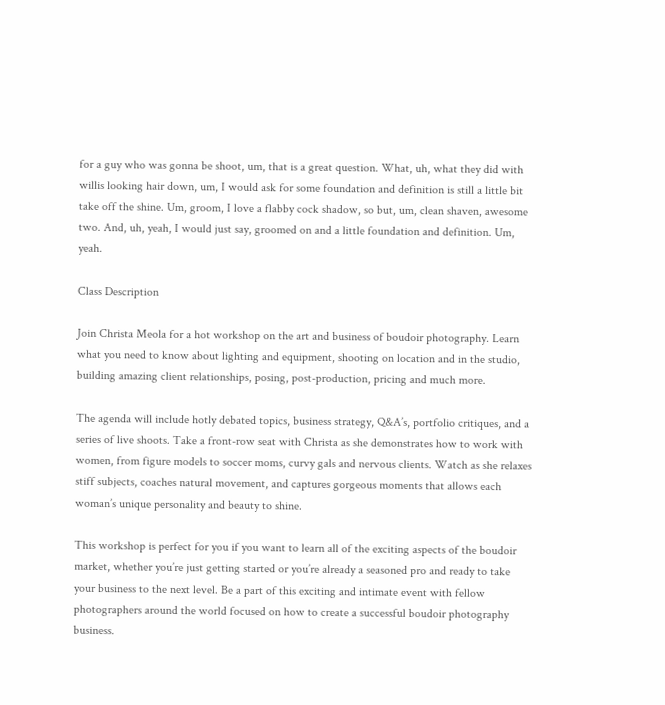for a guy who was gonna be shoot, um, that is a great question. What, uh, what they did with willis looking hair down, um, I would ask for some foundation and definition is still a little bit take off the shine. Um, groom, I love a flabby cock shadow, so but, um, clean shaven, awesome two. And, uh, yeah, I would just say, groomed on and a little foundation and definition. Um, yeah.

Class Description

Join Christa Meola for a hot workshop on the art and business of boudoir photography. Learn what you need to know about lighting and equipment, shooting on location and in the studio, building amazing client relationships, posing, post-production, pricing and much more.

The agenda will include hotly debated topics, business strategy, Q&A’s, portfolio critiques, and a series of live shoots. Take a front-row seat with Christa as she demonstrates how to work with women, from figure models to soccer moms, curvy gals and nervous clients. Watch as she relaxes stiff subjects, coaches natural movement, and captures gorgeous moments that allows each woman’s unique personality and beauty to shine.

This workshop is perfect for you if you want to learn all of the exciting aspects of the boudoir market, whether you’re just getting started or you’re already a seasoned pro and ready to take your business to the next level. Be a part of this exciting and intimate event with fellow photographers around the world focused on how to create a successful boudoir photography business.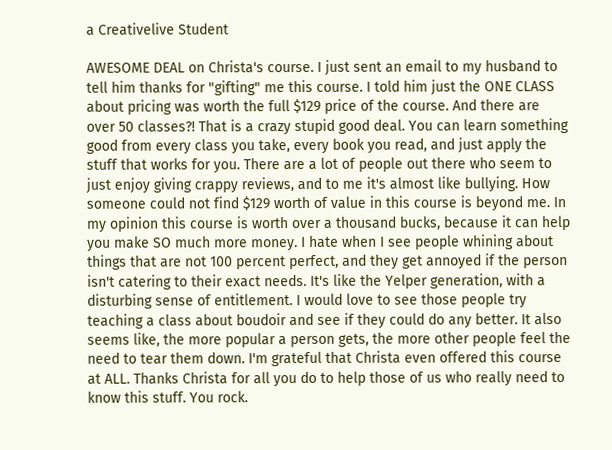a Creativelive Student

AWESOME DEAL on Christa's course. I just sent an email to my husband to tell him thanks for "gifting" me this course. I told him just the ONE CLASS about pricing was worth the full $129 price of the course. And there are over 50 classes?! That is a crazy stupid good deal. You can learn something good from every class you take, every book you read, and just apply the stuff that works for you. There are a lot of people out there who seem to just enjoy giving crappy reviews, and to me it's almost like bullying. How someone could not find $129 worth of value in this course is beyond me. In my opinion this course is worth over a thousand bucks, because it can help you make SO much more money. I hate when I see people whining about things that are not 100 percent perfect, and they get annoyed if the person isn't catering to their exact needs. It's like the Yelper generation, with a disturbing sense of entitlement. I would love to see those people try teaching a class about boudoir and see if they could do any better. It also seems like, the more popular a person gets, the more other people feel the need to tear them down. I'm grateful that Christa even offered this course at ALL. Thanks Christa for all you do to help those of us who really need to know this stuff. You rock.